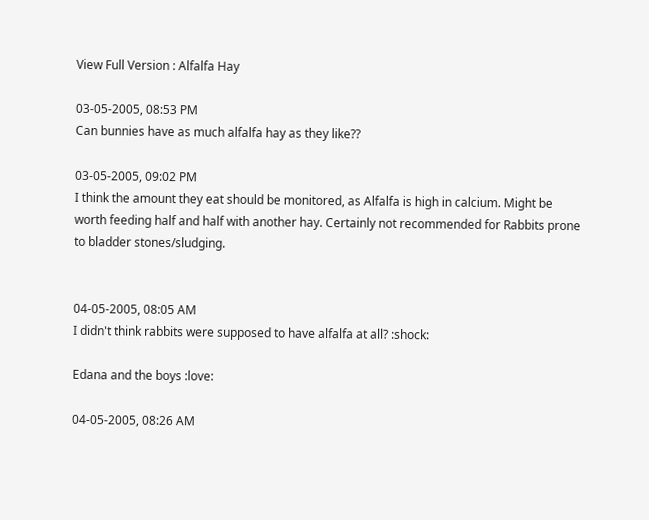View Full Version : Alfalfa Hay

03-05-2005, 08:53 PM
Can bunnies have as much alfalfa hay as they like??

03-05-2005, 09:02 PM
I think the amount they eat should be monitored, as Alfalfa is high in calcium. Might be worth feeding half and half with another hay. Certainly not recommended for Rabbits prone to bladder stones/sludging.


04-05-2005, 08:05 AM
I didn't think rabbits were supposed to have alfalfa at all? :shock:

Edana and the boys :love:

04-05-2005, 08:26 AM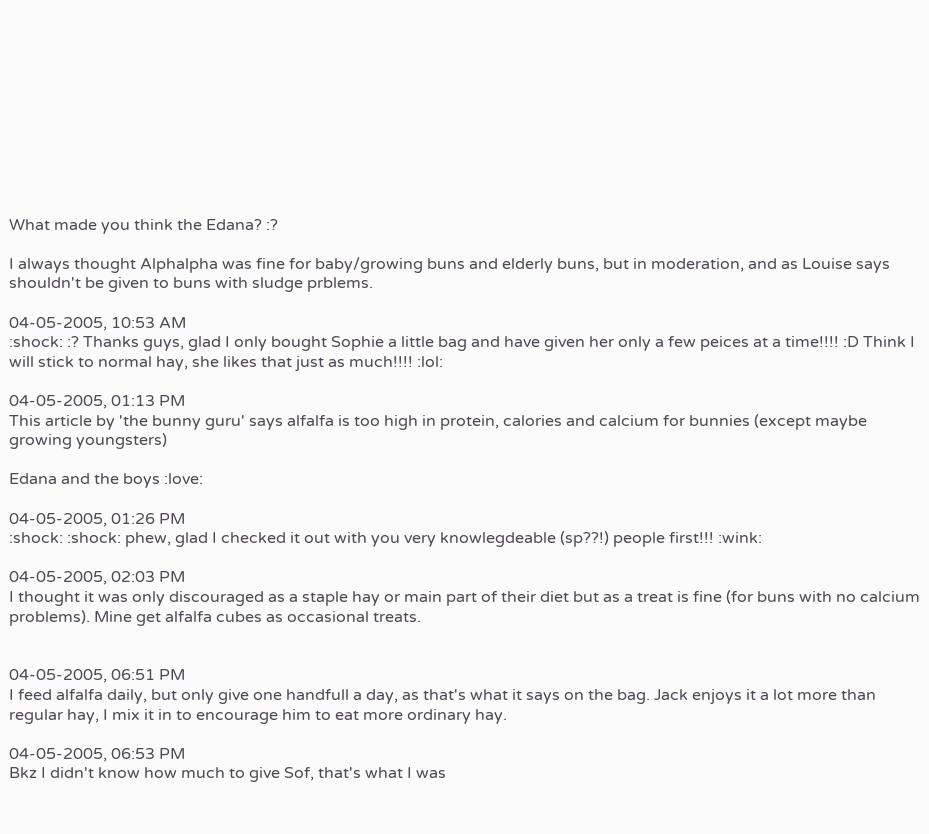What made you think the Edana? :?

I always thought Alphalpha was fine for baby/growing buns and elderly buns, but in moderation, and as Louise says shouldn't be given to buns with sludge prblems.

04-05-2005, 10:53 AM
:shock: :? Thanks guys, glad I only bought Sophie a little bag and have given her only a few peices at a time!!!! :D Think I will stick to normal hay, she likes that just as much!!!! :lol:

04-05-2005, 01:13 PM
This article by 'the bunny guru' says alfalfa is too high in protein, calories and calcium for bunnies (except maybe growing youngsters)

Edana and the boys :love:

04-05-2005, 01:26 PM
:shock: :shock: phew, glad I checked it out with you very knowlegdeable (sp??!) people first!!! :wink:

04-05-2005, 02:03 PM
I thought it was only discouraged as a staple hay or main part of their diet but as a treat is fine (for buns with no calcium problems). Mine get alfalfa cubes as occasional treats.


04-05-2005, 06:51 PM
I feed alfalfa daily, but only give one handfull a day, as that's what it says on the bag. Jack enjoys it a lot more than regular hay, I mix it in to encourage him to eat more ordinary hay.

04-05-2005, 06:53 PM
Bkz I didn't know how much to give Sof, that's what I was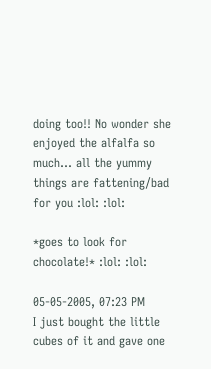doing too!! No wonder she enjoyed the alfalfa so much... all the yummy things are fattening/bad for you :lol: :lol:

*goes to look for chocolate!* :lol: :lol:

05-05-2005, 07:23 PM
I just bought the little cubes of it and gave one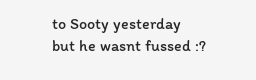to Sooty yesterday but he wasnt fussed :?